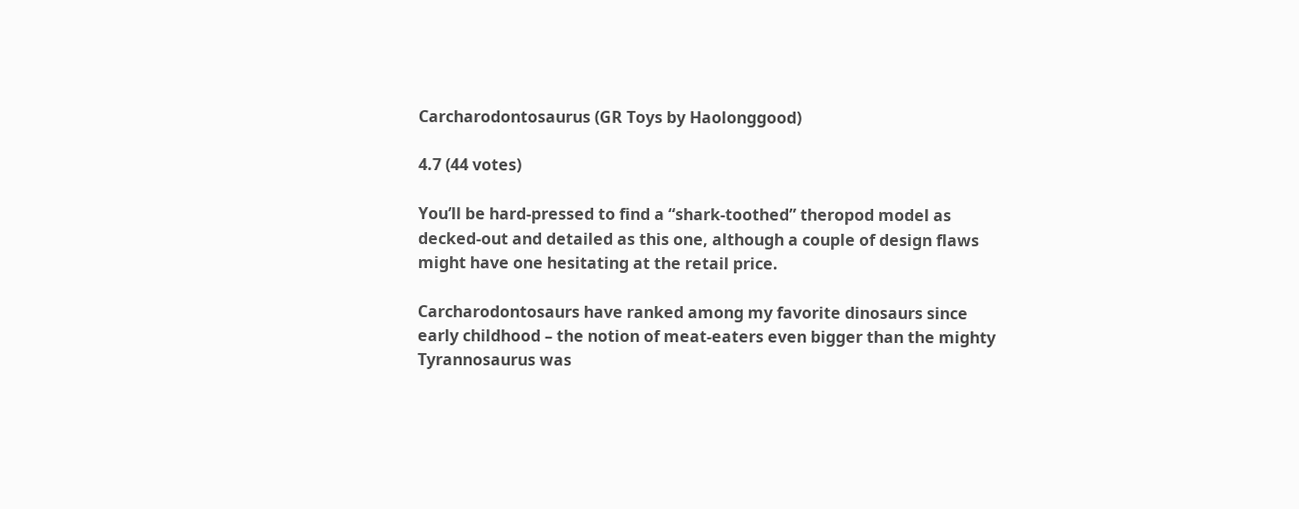Carcharodontosaurus (GR Toys by Haolonggood)

4.7 (44 votes)

You’ll be hard-pressed to find a “shark-toothed” theropod model as decked-out and detailed as this one, although a couple of design flaws might have one hesitating at the retail price.

Carcharodontosaurs have ranked among my favorite dinosaurs since early childhood – the notion of meat-eaters even bigger than the mighty Tyrannosaurus was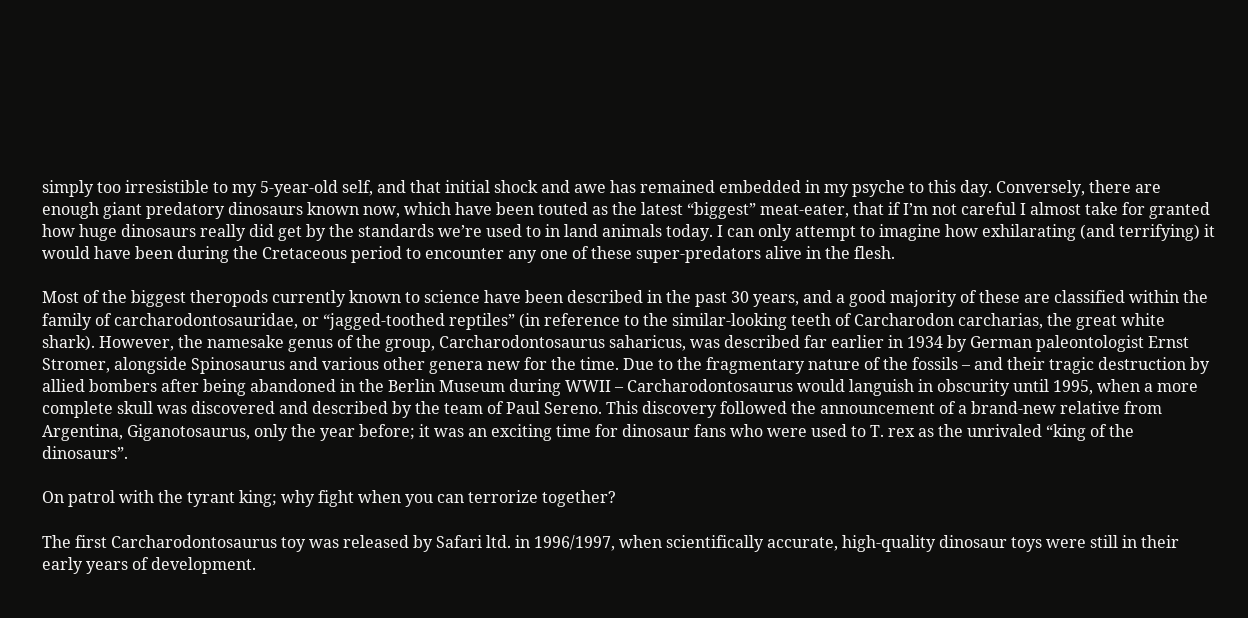simply too irresistible to my 5-year-old self, and that initial shock and awe has remained embedded in my psyche to this day. Conversely, there are enough giant predatory dinosaurs known now, which have been touted as the latest “biggest” meat-eater, that if I’m not careful I almost take for granted how huge dinosaurs really did get by the standards we’re used to in land animals today. I can only attempt to imagine how exhilarating (and terrifying) it would have been during the Cretaceous period to encounter any one of these super-predators alive in the flesh.

Most of the biggest theropods currently known to science have been described in the past 30 years, and a good majority of these are classified within the family of carcharodontosauridae, or “jagged-toothed reptiles” (in reference to the similar-looking teeth of Carcharodon carcharias, the great white shark). However, the namesake genus of the group, Carcharodontosaurus saharicus, was described far earlier in 1934 by German paleontologist Ernst Stromer, alongside Spinosaurus and various other genera new for the time. Due to the fragmentary nature of the fossils – and their tragic destruction by allied bombers after being abandoned in the Berlin Museum during WWII – Carcharodontosaurus would languish in obscurity until 1995, when a more complete skull was discovered and described by the team of Paul Sereno. This discovery followed the announcement of a brand-new relative from Argentina, Giganotosaurus, only the year before; it was an exciting time for dinosaur fans who were used to T. rex as the unrivaled “king of the dinosaurs”.

On patrol with the tyrant king; why fight when you can terrorize together?

The first Carcharodontosaurus toy was released by Safari ltd. in 1996/1997, when scientifically accurate, high-quality dinosaur toys were still in their early years of development.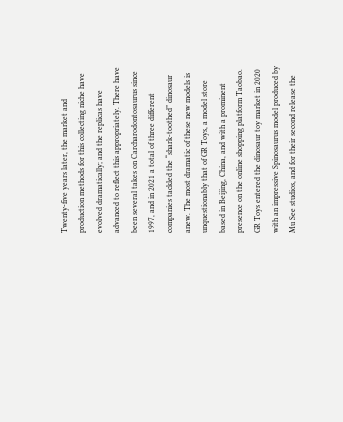Twenty-five years later, the market and production methods for this collecting niche have evolved dramatically; and the replicas have advanced to reflect this appropriately. There have been several takes on Carcharodontosaurus since 1997, and in 2021 a total of three different companies tackled the “shark-toothed” dinosaur anew. The most dramatic of these new models is unquestionably that of GR Toys, a model store based in Beijing, China, and with a prominent presence on the online shopping platform Taobao. GR Toys entered the dinosaur toy market in 2020 with an impressive Spinosaurus model produced by Mu See studios, and for their second release the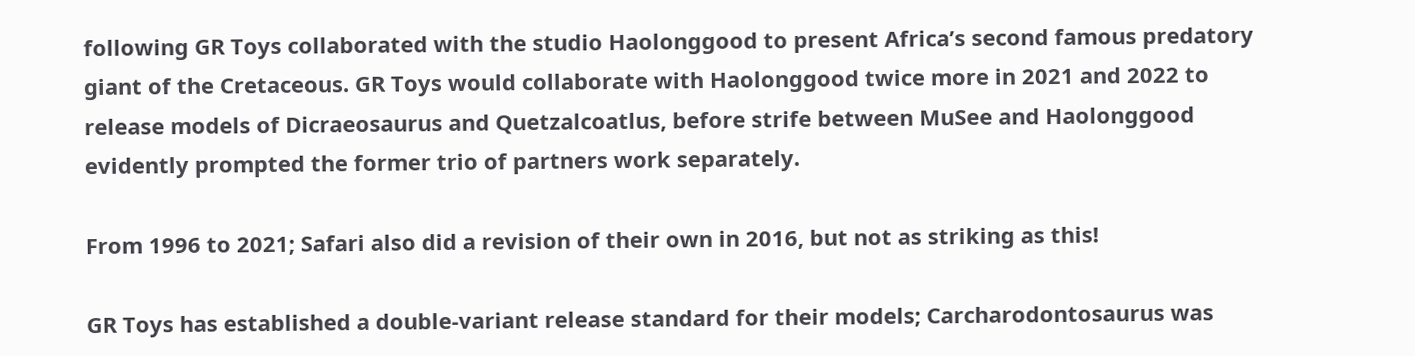following GR Toys collaborated with the studio Haolonggood to present Africa’s second famous predatory giant of the Cretaceous. GR Toys would collaborate with Haolonggood twice more in 2021 and 2022 to release models of Dicraeosaurus and Quetzalcoatlus, before strife between MuSee and Haolonggood evidently prompted the former trio of partners work separately.

From 1996 to 2021; Safari also did a revision of their own in 2016, but not as striking as this!

GR Toys has established a double-variant release standard for their models; Carcharodontosaurus was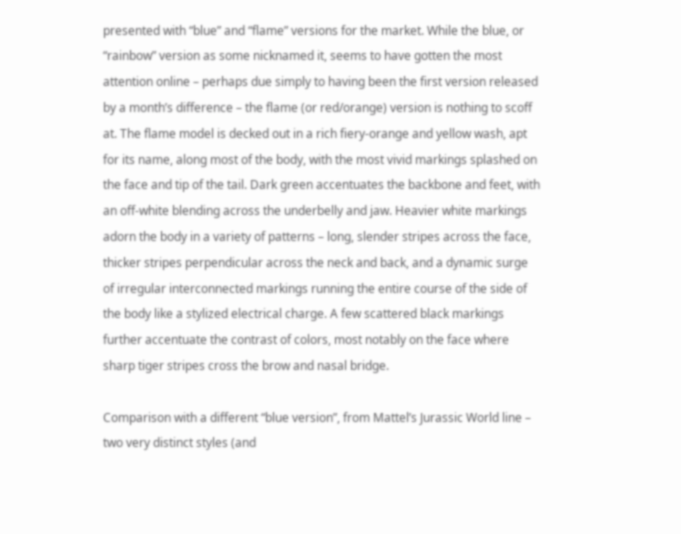presented with “blue” and “flame” versions for the market. While the blue, or “rainbow” version as some nicknamed it, seems to have gotten the most attention online – perhaps due simply to having been the first version released by a month’s difference – the flame (or red/orange) version is nothing to scoff at. The flame model is decked out in a rich fiery-orange and yellow wash, apt for its name, along most of the body, with the most vivid markings splashed on the face and tip of the tail. Dark green accentuates the backbone and feet, with an off-white blending across the underbelly and jaw. Heavier white markings adorn the body in a variety of patterns – long, slender stripes across the face, thicker stripes perpendicular across the neck and back, and a dynamic surge of irregular interconnected markings running the entire course of the side of the body like a stylized electrical charge. A few scattered black markings further accentuate the contrast of colors, most notably on the face where sharp tiger stripes cross the brow and nasal bridge.

Comparison with a different “blue version”, from Mattel’s Jurassic World line – two very distinct styles (and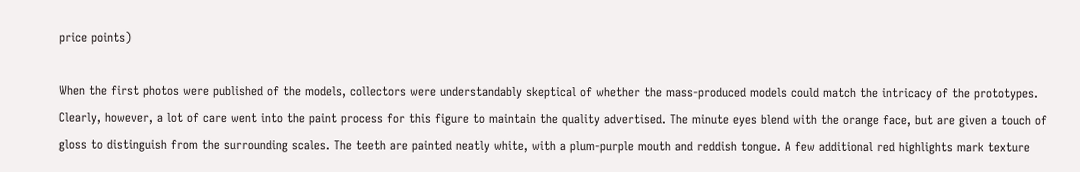price points)

When the first photos were published of the models, collectors were understandably skeptical of whether the mass-produced models could match the intricacy of the prototypes. Clearly, however, a lot of care went into the paint process for this figure to maintain the quality advertised. The minute eyes blend with the orange face, but are given a touch of gloss to distinguish from the surrounding scales. The teeth are painted neatly white, with a plum-purple mouth and reddish tongue. A few additional red highlights mark texture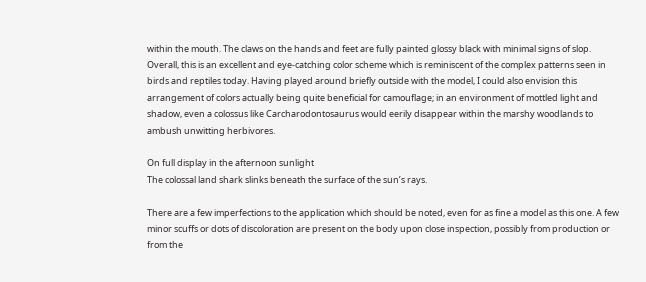within the mouth. The claws on the hands and feet are fully painted glossy black with minimal signs of slop. Overall, this is an excellent and eye-catching color scheme which is reminiscent of the complex patterns seen in birds and reptiles today. Having played around briefly outside with the model, I could also envision this arrangement of colors actually being quite beneficial for camouflage; in an environment of mottled light and shadow, even a colossus like Carcharodontosaurus would eerily disappear within the marshy woodlands to ambush unwitting herbivores.

On full display in the afternoon sunlight
The colossal land shark slinks beneath the surface of the sun’s rays.

There are a few imperfections to the application which should be noted, even for as fine a model as this one. A few minor scuffs or dots of discoloration are present on the body upon close inspection, possibly from production or from the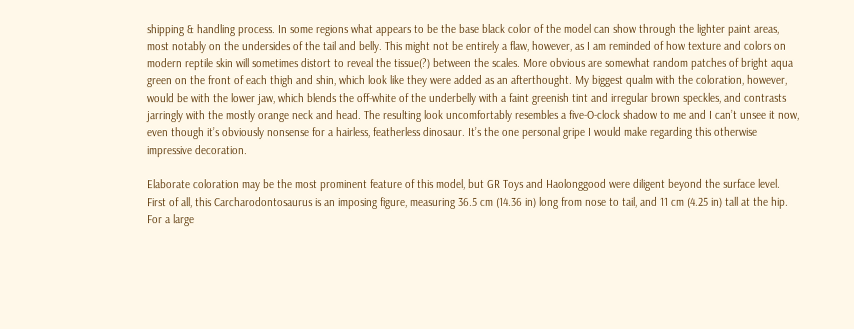shipping & handling process. In some regions what appears to be the base black color of the model can show through the lighter paint areas, most notably on the undersides of the tail and belly. This might not be entirely a flaw, however, as I am reminded of how texture and colors on modern reptile skin will sometimes distort to reveal the tissue(?) between the scales. More obvious are somewhat random patches of bright aqua green on the front of each thigh and shin, which look like they were added as an afterthought. My biggest qualm with the coloration, however, would be with the lower jaw, which blends the off-white of the underbelly with a faint greenish tint and irregular brown speckles, and contrasts jarringly with the mostly orange neck and head. The resulting look uncomfortably resembles a five-O-clock shadow to me and I can’t unsee it now, even though it’s obviously nonsense for a hairless, featherless dinosaur. It’s the one personal gripe I would make regarding this otherwise impressive decoration.

Elaborate coloration may be the most prominent feature of this model, but GR Toys and Haolonggood were diligent beyond the surface level. First of all, this Carcharodontosaurus is an imposing figure, measuring 36.5 cm (14.36 in) long from nose to tail, and 11 cm (4.25 in) tall at the hip. For a large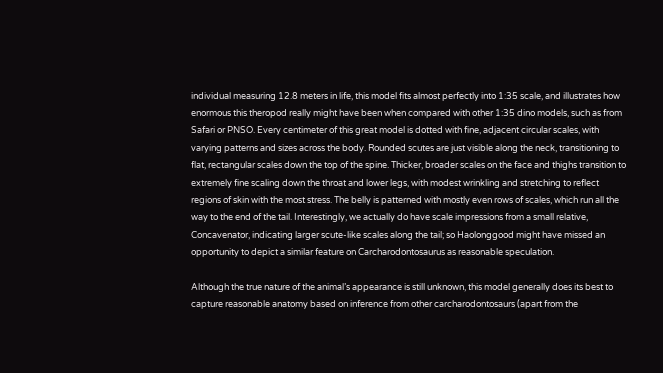individual measuring 12.8 meters in life, this model fits almost perfectly into 1:35 scale, and illustrates how enormous this theropod really might have been when compared with other 1:35 dino models, such as from Safari or PNSO. Every centimeter of this great model is dotted with fine, adjacent circular scales, with varying patterns and sizes across the body. Rounded scutes are just visible along the neck, transitioning to flat, rectangular scales down the top of the spine. Thicker, broader scales on the face and thighs transition to extremely fine scaling down the throat and lower legs, with modest wrinkling and stretching to reflect regions of skin with the most stress. The belly is patterned with mostly even rows of scales, which run all the way to the end of the tail. Interestingly, we actually do have scale impressions from a small relative, Concavenator, indicating larger scute-like scales along the tail; so Haolonggood might have missed an opportunity to depict a similar feature on Carcharodontosaurus as reasonable speculation.

Although the true nature of the animal’s appearance is still unknown, this model generally does its best to capture reasonable anatomy based on inference from other carcharodontosaurs (apart from the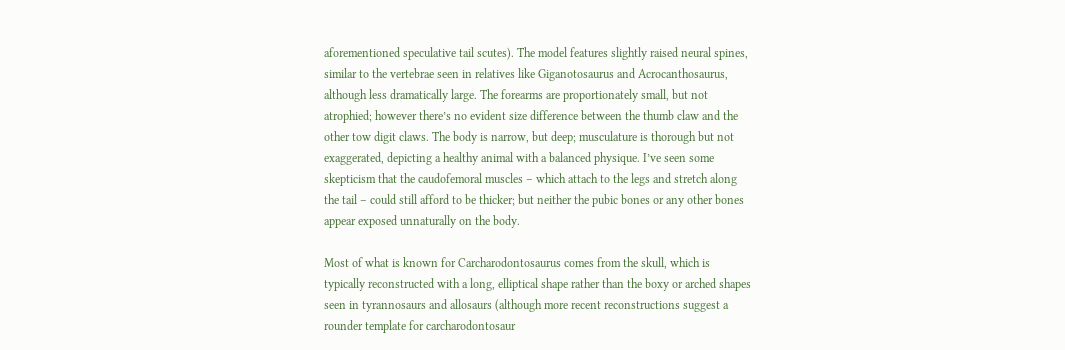aforementioned speculative tail scutes). The model features slightly raised neural spines, similar to the vertebrae seen in relatives like Giganotosaurus and Acrocanthosaurus, although less dramatically large. The forearms are proportionately small, but not atrophied; however there’s no evident size difference between the thumb claw and the other tow digit claws. The body is narrow, but deep; musculature is thorough but not exaggerated, depicting a healthy animal with a balanced physique. I’ve seen some skepticism that the caudofemoral muscles – which attach to the legs and stretch along the tail – could still afford to be thicker; but neither the pubic bones or any other bones appear exposed unnaturally on the body.

Most of what is known for Carcharodontosaurus comes from the skull, which is typically reconstructed with a long, elliptical shape rather than the boxy or arched shapes seen in tyrannosaurs and allosaurs (although more recent reconstructions suggest a rounder template for carcharodontosaur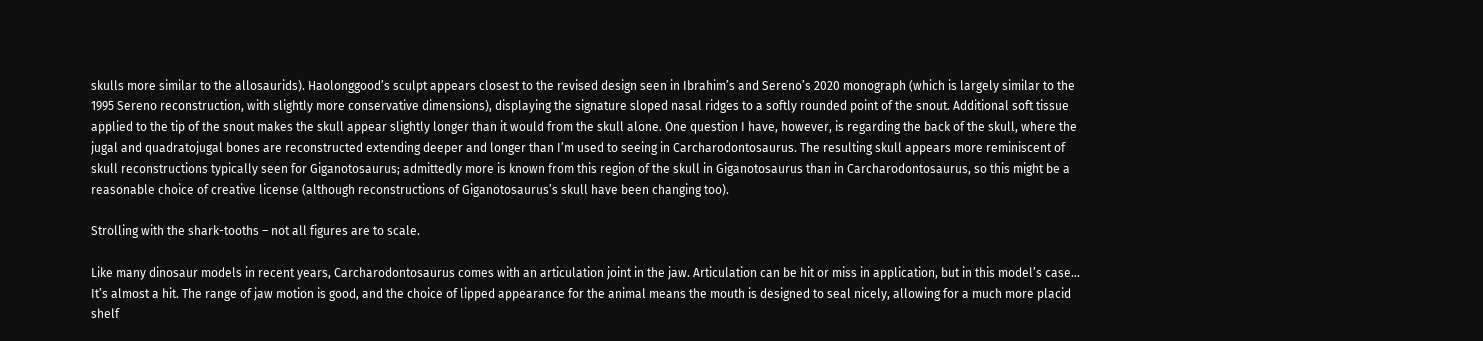skulls more similar to the allosaurids). Haolonggood’s sculpt appears closest to the revised design seen in Ibrahim’s and Sereno’s 2020 monograph (which is largely similar to the 1995 Sereno reconstruction, with slightly more conservative dimensions), displaying the signature sloped nasal ridges to a softly rounded point of the snout. Additional soft tissue applied to the tip of the snout makes the skull appear slightly longer than it would from the skull alone. One question I have, however, is regarding the back of the skull, where the jugal and quadratojugal bones are reconstructed extending deeper and longer than I’m used to seeing in Carcharodontosaurus. The resulting skull appears more reminiscent of skull reconstructions typically seen for Giganotosaurus; admittedly more is known from this region of the skull in Giganotosaurus than in Carcharodontosaurus, so this might be a reasonable choice of creative license (although reconstructions of Giganotosaurus’s skull have been changing too).

Strolling with the shark-tooths – not all figures are to scale.

Like many dinosaur models in recent years, Carcharodontosaurus comes with an articulation joint in the jaw. Articulation can be hit or miss in application, but in this model’s case… It’s almost a hit. The range of jaw motion is good, and the choice of lipped appearance for the animal means the mouth is designed to seal nicely, allowing for a much more placid shelf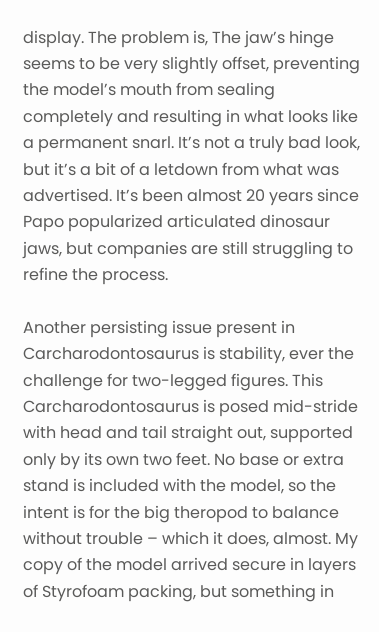display. The problem is, The jaw’s hinge seems to be very slightly offset, preventing the model’s mouth from sealing completely and resulting in what looks like a permanent snarl. It’s not a truly bad look, but it’s a bit of a letdown from what was advertised. It’s been almost 20 years since Papo popularized articulated dinosaur jaws, but companies are still struggling to refine the process.

Another persisting issue present in Carcharodontosaurus is stability, ever the challenge for two-legged figures. This Carcharodontosaurus is posed mid-stride with head and tail straight out, supported only by its own two feet. No base or extra stand is included with the model, so the intent is for the big theropod to balance without trouble – which it does, almost. My copy of the model arrived secure in layers of Styrofoam packing, but something in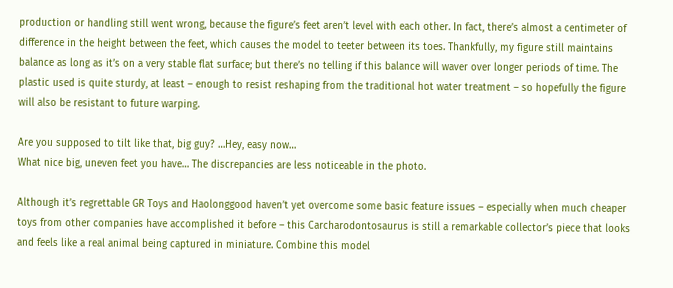production or handling still went wrong, because the figure’s feet aren’t level with each other. In fact, there’s almost a centimeter of difference in the height between the feet, which causes the model to teeter between its toes. Thankfully, my figure still maintains balance as long as it’s on a very stable flat surface; but there’s no telling if this balance will waver over longer periods of time. The plastic used is quite sturdy, at least – enough to resist reshaping from the traditional hot water treatment – so hopefully the figure will also be resistant to future warping.

Are you supposed to tilt like that, big guy? …Hey, easy now…
What nice big, uneven feet you have… The discrepancies are less noticeable in the photo.

Although it’s regrettable GR Toys and Haolonggood haven’t yet overcome some basic feature issues – especially when much cheaper toys from other companies have accomplished it before – this Carcharodontosaurus is still a remarkable collector’s piece that looks and feels like a real animal being captured in miniature. Combine this model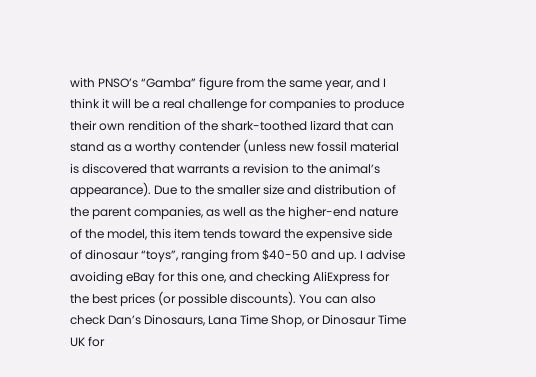with PNSO’s “Gamba” figure from the same year, and I think it will be a real challenge for companies to produce their own rendition of the shark-toothed lizard that can stand as a worthy contender (unless new fossil material is discovered that warrants a revision to the animal’s appearance). Due to the smaller size and distribution of the parent companies, as well as the higher-end nature of the model, this item tends toward the expensive side of dinosaur “toys”, ranging from $40-50 and up. I advise avoiding eBay for this one, and checking AliExpress for the best prices (or possible discounts). You can also check Dan’s Dinosaurs, Lana Time Shop, or Dinosaur Time UK for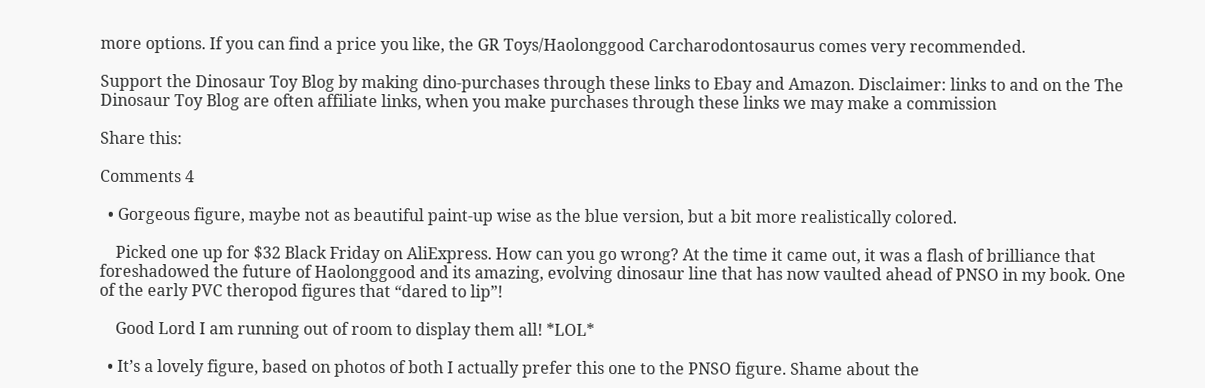more options. If you can find a price you like, the GR Toys/Haolonggood Carcharodontosaurus comes very recommended.

Support the Dinosaur Toy Blog by making dino-purchases through these links to Ebay and Amazon. Disclaimer: links to and on the The Dinosaur Toy Blog are often affiliate links, when you make purchases through these links we may make a commission

Share this:

Comments 4

  • Gorgeous figure, maybe not as beautiful paint-up wise as the blue version, but a bit more realistically colored.

    Picked one up for $32 Black Friday on AliExpress. How can you go wrong? At the time it came out, it was a flash of brilliance that foreshadowed the future of Haolonggood and its amazing, evolving dinosaur line that has now vaulted ahead of PNSO in my book. One of the early PVC theropod figures that “dared to lip”!

    Good Lord I am running out of room to display them all! *LOL*

  • It’s a lovely figure, based on photos of both I actually prefer this one to the PNSO figure. Shame about the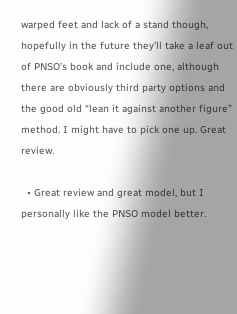warped feet and lack of a stand though, hopefully in the future they’ll take a leaf out of PNSO’s book and include one, although there are obviously third party options and the good old “lean it against another figure” method. I might have to pick one up. Great review.

  • Great review and great model, but I personally like the PNSO model better.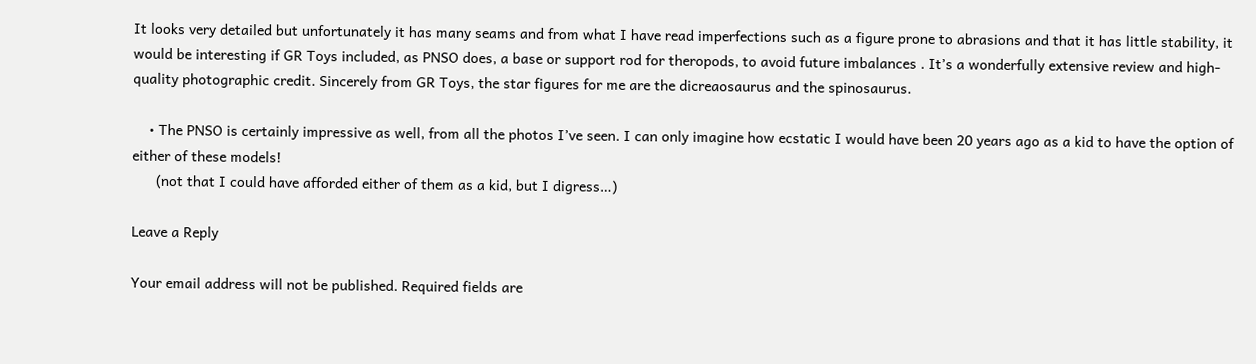It looks very detailed but unfortunately it has many seams and from what I have read imperfections such as a figure prone to abrasions and that it has little stability, it would be interesting if GR Toys included, as PNSO does, a base or support rod for theropods, to avoid future imbalances . It’s a wonderfully extensive review and high-quality photographic credit. Sincerely from GR Toys, the star figures for me are the dicreaosaurus and the spinosaurus.

    • The PNSO is certainly impressive as well, from all the photos I’ve seen. I can only imagine how ecstatic I would have been 20 years ago as a kid to have the option of either of these models!
      (not that I could have afforded either of them as a kid, but I digress…)

Leave a Reply

Your email address will not be published. Required fields are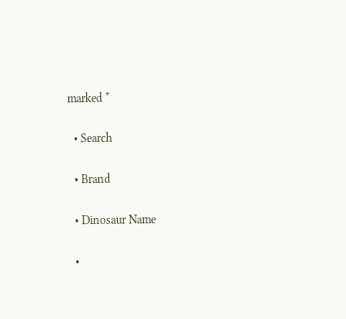marked *

  • Search

  • Brand

  • Dinosaur Name

  •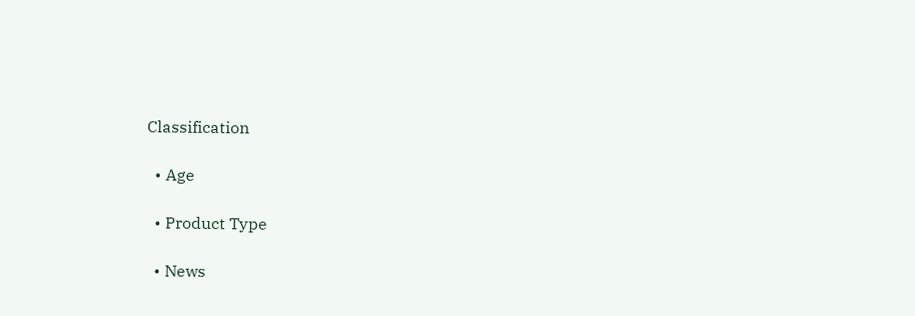Classification

  • Age

  • Product Type

  • News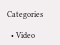Categories

  • Video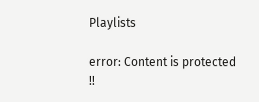Playlists

error: Content is protected !!